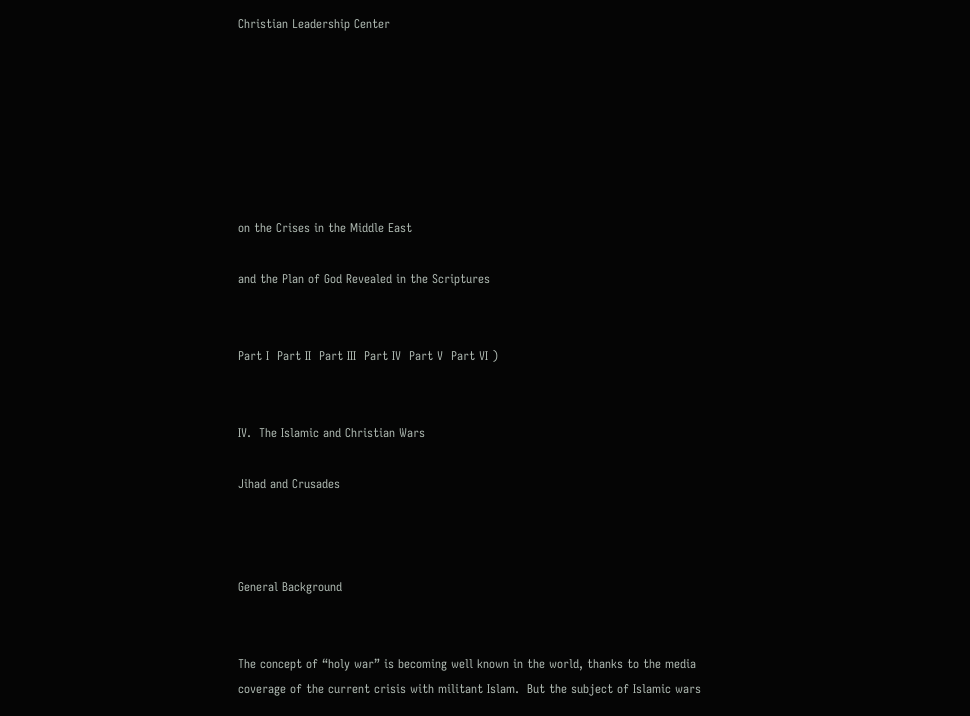Christian Leadership Center







on the Crises in the Middle East

and the Plan of God Revealed in the Scriptures


Part I  Part II  Part III  Part IV  Part V  Part VI )


IV.  The Islamic and Christian Wars

Jihad and Crusades



General Background


The concept of “holy war” is becoming well known in the world, thanks to the media coverage of the current crisis with militant Islam.  But the subject of Islamic wars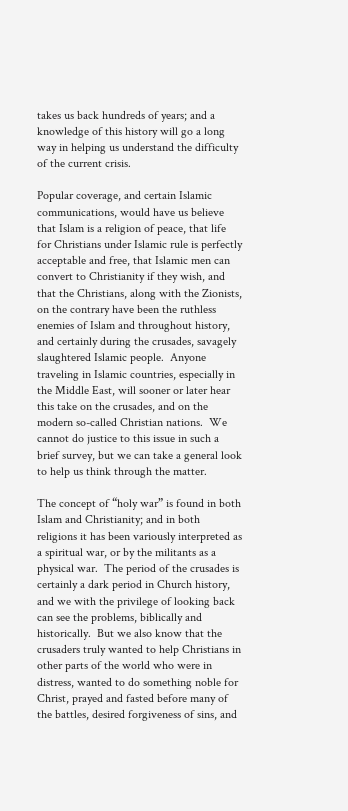takes us back hundreds of years; and a knowledge of this history will go a long way in helping us understand the difficulty of the current crisis.

Popular coverage, and certain Islamic communications, would have us believe that Islam is a religion of peace, that life for Christians under Islamic rule is perfectly acceptable and free, that Islamic men can convert to Christianity if they wish, and that the Christians, along with the Zionists, on the contrary have been the ruthless enemies of Islam and throughout history, and certainly during the crusades, savagely slaughtered Islamic people.  Anyone traveling in Islamic countries, especially in the Middle East, will sooner or later hear this take on the crusades, and on the modern so-called Christian nations.  We cannot do justice to this issue in such a brief survey, but we can take a general look to help us think through the matter.

The concept of “holy war” is found in both Islam and Christianity; and in both religions it has been variously interpreted as a spiritual war, or by the militants as a physical war.  The period of the crusades is certainly a dark period in Church history, and we with the privilege of looking back can see the problems, biblically and historically.  But we also know that the crusaders truly wanted to help Christians in other parts of the world who were in distress, wanted to do something noble for Christ, prayed and fasted before many of the battles, desired forgiveness of sins, and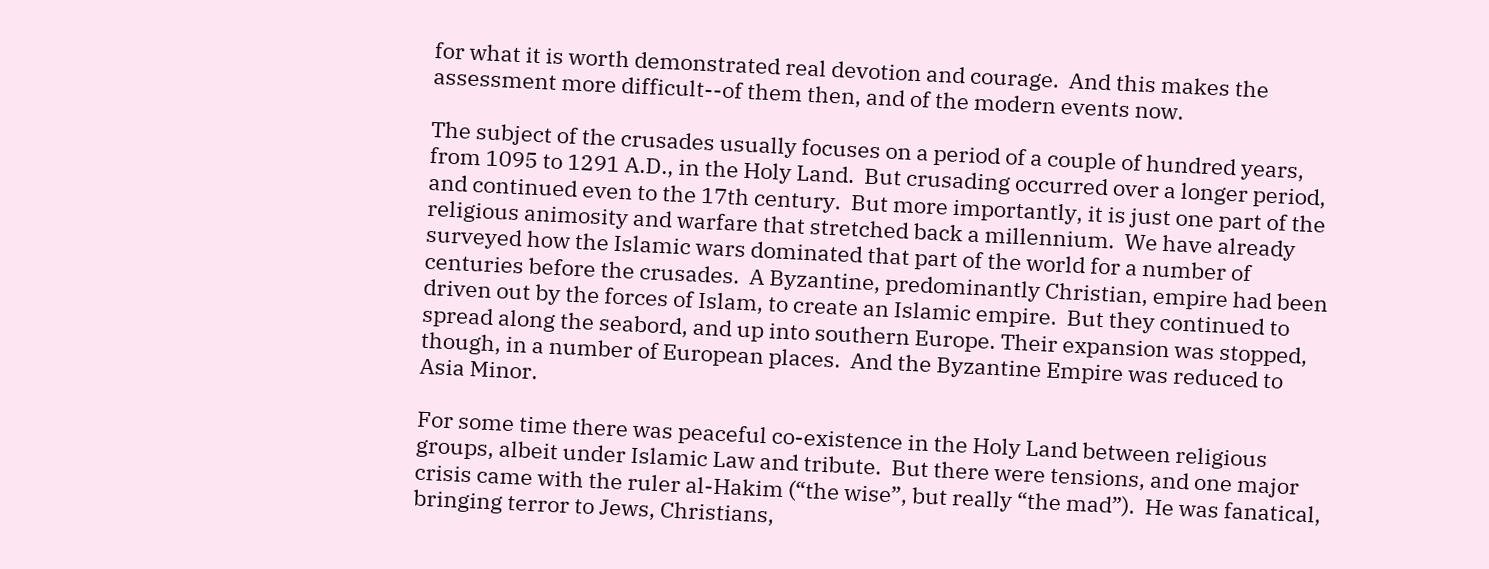for what it is worth demonstrated real devotion and courage.  And this makes the assessment more difficult--of them then, and of the modern events now.

The subject of the crusades usually focuses on a period of a couple of hundred years, from 1095 to 1291 A.D., in the Holy Land.  But crusading occurred over a longer period, and continued even to the 17th century.  But more importantly, it is just one part of the religious animosity and warfare that stretched back a millennium.  We have already surveyed how the Islamic wars dominated that part of the world for a number of centuries before the crusades.  A Byzantine, predominantly Christian, empire had been driven out by the forces of Islam, to create an Islamic empire.  But they continued to spread along the seabord, and up into southern Europe. Their expansion was stopped, though, in a number of European places.  And the Byzantine Empire was reduced to Asia Minor.

For some time there was peaceful co-existence in the Holy Land between religious groups, albeit under Islamic Law and tribute.  But there were tensions, and one major crisis came with the ruler al-Hakim (“the wise”, but really “the mad”).  He was fanatical, bringing terror to Jews, Christians,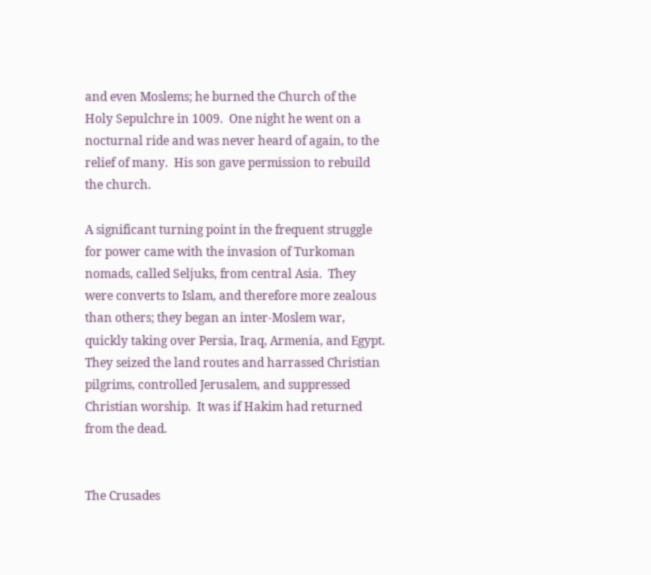and even Moslems; he burned the Church of the Holy Sepulchre in 1009.  One night he went on a nocturnal ride and was never heard of again, to the relief of many.  His son gave permission to rebuild the church.

A significant turning point in the frequent struggle for power came with the invasion of Turkoman nomads, called Seljuks, from central Asia.  They were converts to Islam, and therefore more zealous than others; they began an inter-Moslem war, quickly taking over Persia, Iraq, Armenia, and Egypt.  They seized the land routes and harrassed Christian pilgrims, controlled Jerusalem, and suppressed Christian worship.  It was if Hakim had returned from the dead.


The Crusades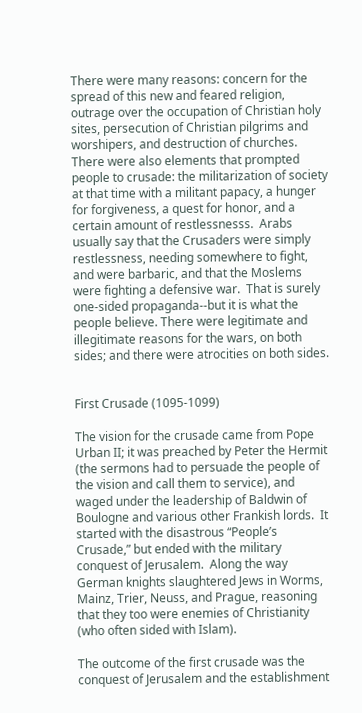There were many reasons: concern for the spread of this new and feared religion, outrage over the occupation of Christian holy sites, persecution of Christian pilgrims and worshipers, and destruction of churches.  There were also elements that prompted people to crusade: the militarization of society at that time with a militant papacy, a hunger for forgiveness, a quest for honor, and a certain amount of restlessnesss.  Arabs usually say that the Crusaders were simply restlessness, needing somewhere to fight, and were barbaric, and that the Moslems were fighting a defensive war.  That is surely one-sided propaganda--but it is what the people believe. There were legitimate and illegitimate reasons for the wars, on both sides; and there were atrocities on both sides.


First Crusade (1095-1099)

The vision for the crusade came from Pope Urban II; it was preached by Peter the Hermit (the sermons had to persuade the people of the vision and call them to service), and waged under the leadership of Baldwin of Boulogne and various other Frankish lords.  It started with the disastrous “People’s Crusade,” but ended with the military conquest of Jerusalem.  Along the way German knights slaughtered Jews in Worms, Mainz, Trier, Neuss, and Prague, reasoning that they too were enemies of Christianity (who often sided with Islam).

The outcome of the first crusade was the conquest of Jerusalem and the establishment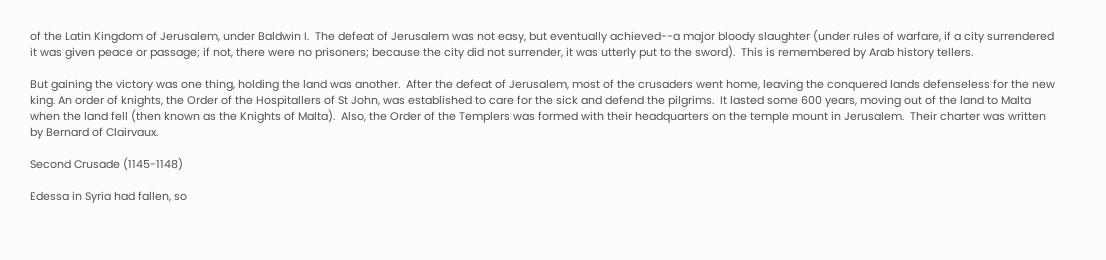of the Latin Kingdom of Jerusalem, under Baldwin I.  The defeat of Jerusalem was not easy, but eventually achieved--a major bloody slaughter (under rules of warfare, if a city surrendered it was given peace or passage; if not, there were no prisoners; because the city did not surrender, it was utterly put to the sword).  This is remembered by Arab history tellers.

But gaining the victory was one thing, holding the land was another.  After the defeat of Jerusalem, most of the crusaders went home, leaving the conquered lands defenseless for the new king. An order of knights, the Order of the Hospitallers of St John, was established to care for the sick and defend the pilgrims.  It lasted some 600 years, moving out of the land to Malta when the land fell (then known as the Knights of Malta).  Also, the Order of the Templers was formed with their headquarters on the temple mount in Jerusalem.  Their charter was written by Bernard of Clairvaux.

Second Crusade (1145-1148)

Edessa in Syria had fallen, so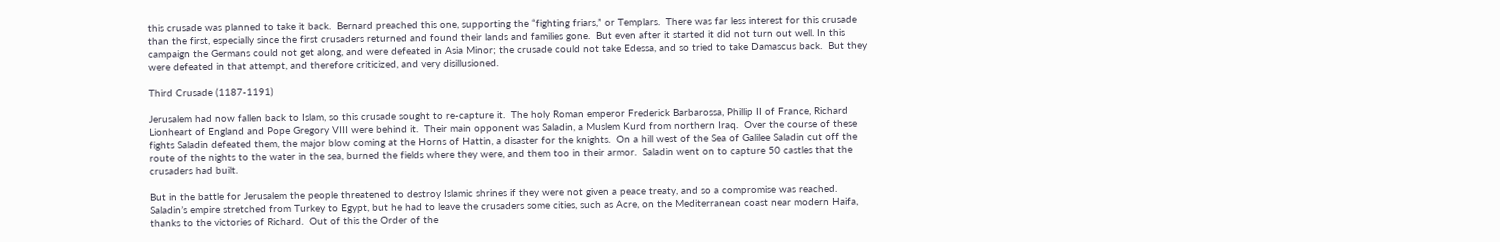this crusade was planned to take it back.  Bernard preached this one, supporting the “fighting friars,” or Templars.  There was far less interest for this crusade than the first, especially since the first crusaders returned and found their lands and families gone.  But even after it started it did not turn out well. In this campaign the Germans could not get along, and were defeated in Asia Minor; the crusade could not take Edessa, and so tried to take Damascus back.  But they were defeated in that attempt, and therefore criticized, and very disillusioned.

Third Crusade (1187-1191)

Jerusalem had now fallen back to Islam, so this crusade sought to re-capture it.  The holy Roman emperor Frederick Barbarossa, Phillip II of France, Richard Lionheart of England and Pope Gregory VIII were behind it.  Their main opponent was Saladin, a Muslem Kurd from northern Iraq.  Over the course of these fights Saladin defeated them, the major blow coming at the Horns of Hattin, a disaster for the knights.  On a hill west of the Sea of Galilee Saladin cut off the route of the nights to the water in the sea, burned the fields where they were, and them too in their armor.  Saladin went on to capture 50 castles that the crusaders had built.

But in the battle for Jerusalem the people threatened to destroy Islamic shrines if they were not given a peace treaty, and so a compromise was reached.  Saladin’s empire stretched from Turkey to Egypt, but he had to leave the crusaders some cities, such as Acre, on the Mediterranean coast near modern Haifa, thanks to the victories of Richard.  Out of this the Order of the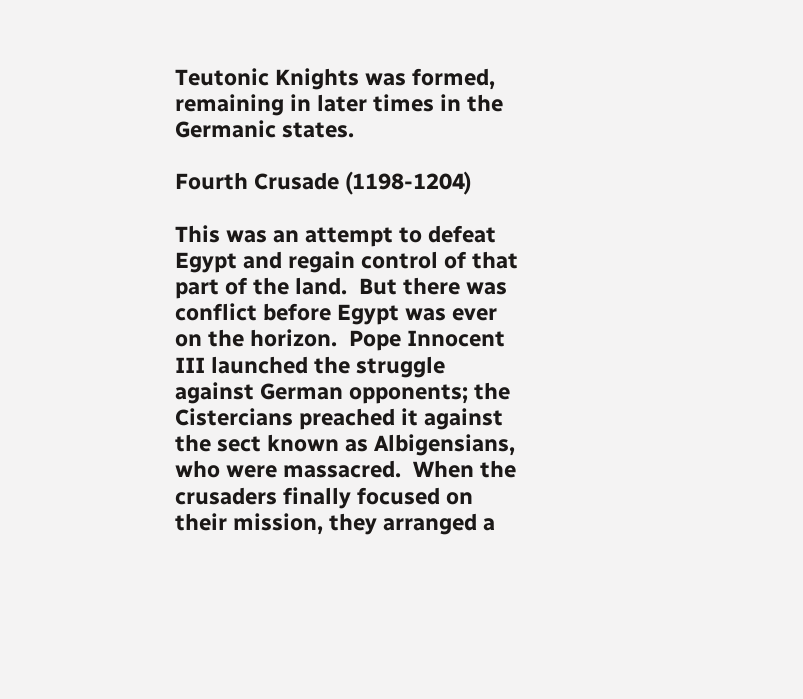Teutonic Knights was formed, remaining in later times in the Germanic states.

Fourth Crusade (1198-1204)

This was an attempt to defeat Egypt and regain control of that part of the land.  But there was conflict before Egypt was ever on the horizon.  Pope Innocent III launched the struggle against German opponents; the Cistercians preached it against the sect known as Albigensians, who were massacred.  When the crusaders finally focused on their mission, they arranged a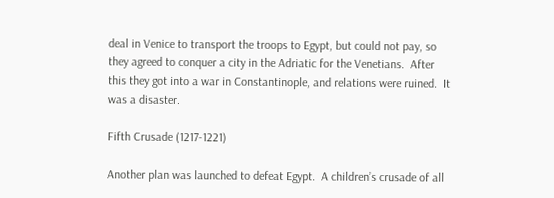deal in Venice to transport the troops to Egypt, but could not pay, so they agreed to conquer a city in the Adriatic for the Venetians.  After this they got into a war in Constantinople, and relations were ruined.  It was a disaster.

Fifth Crusade (1217-1221)

Another plan was launched to defeat Egypt.  A children’s crusade of all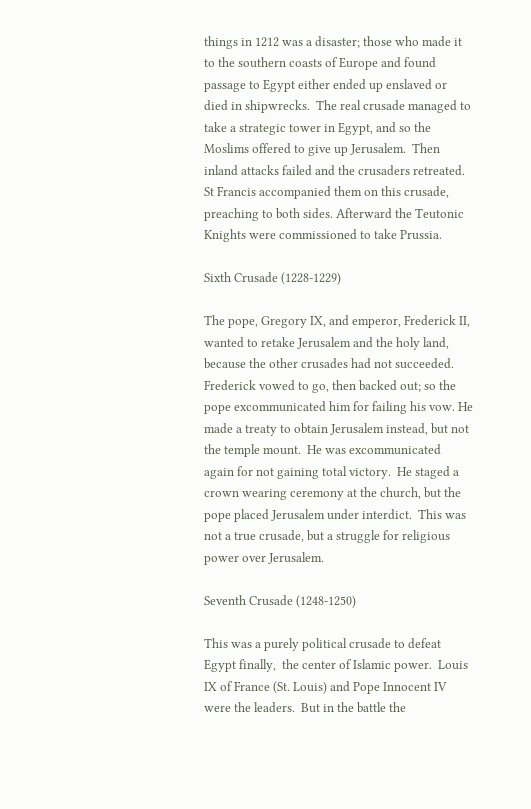things in 1212 was a disaster; those who made it to the southern coasts of Europe and found passage to Egypt either ended up enslaved or died in shipwrecks.  The real crusade managed to take a strategic tower in Egypt, and so the Moslims offered to give up Jerusalem.  Then inland attacks failed and the crusaders retreated.  St Francis accompanied them on this crusade, preaching to both sides. Afterward the Teutonic Knights were commissioned to take Prussia.

Sixth Crusade (1228-1229)

The pope, Gregory IX, and emperor, Frederick II, wanted to retake Jerusalem and the holy land, because the other crusades had not succeeded.  Frederick vowed to go, then backed out; so the pope excommunicated him for failing his vow. He made a treaty to obtain Jerusalem instead, but not the temple mount.  He was excommunicated again for not gaining total victory.  He staged a crown wearing ceremony at the church, but the pope placed Jerusalem under interdict.  This was not a true crusade, but a struggle for religious power over Jerusalem.

Seventh Crusade (1248-1250)

This was a purely political crusade to defeat Egypt finally,  the center of Islamic power.  Louis IX of France (St. Louis) and Pope Innocent IV were the leaders.  But in the battle the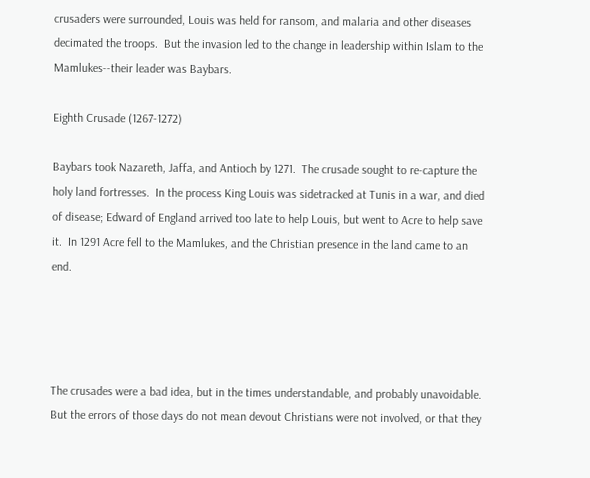crusaders were surrounded, Louis was held for ransom, and malaria and other diseases decimated the troops.  But the invasion led to the change in leadership within Islam to the Mamlukes--their leader was Baybars.

Eighth Crusade (1267-1272)

Baybars took Nazareth, Jaffa, and Antioch by 1271.  The crusade sought to re-capture the holy land fortresses.  In the process King Louis was sidetracked at Tunis in a war, and died of disease; Edward of England arrived too late to help Louis, but went to Acre to help save it.  In 1291 Acre fell to the Mamlukes, and the Christian presence in the land came to an end.




The crusades were a bad idea, but in the times understandable, and probably unavoidable.  But the errors of those days do not mean devout Christians were not involved, or that they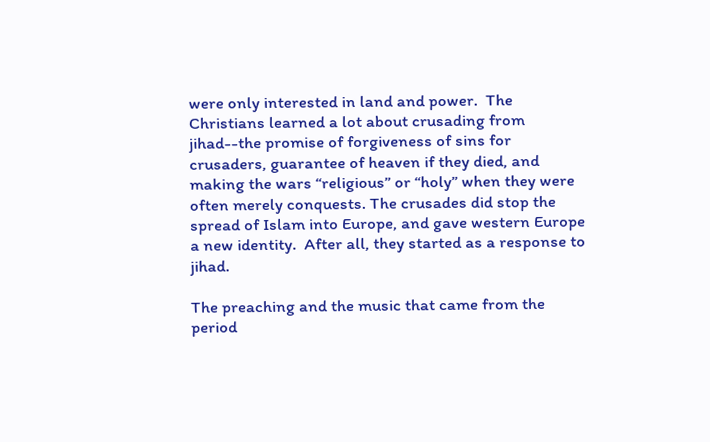were only interested in land and power.  The Christians learned a lot about crusading from jihad--the promise of forgiveness of sins for crusaders, guarantee of heaven if they died, and making the wars “religious” or “holy” when they were often merely conquests. The crusades did stop the spread of Islam into Europe, and gave western Europe a new identity.  After all, they started as a response to jihad.

The preaching and the music that came from the period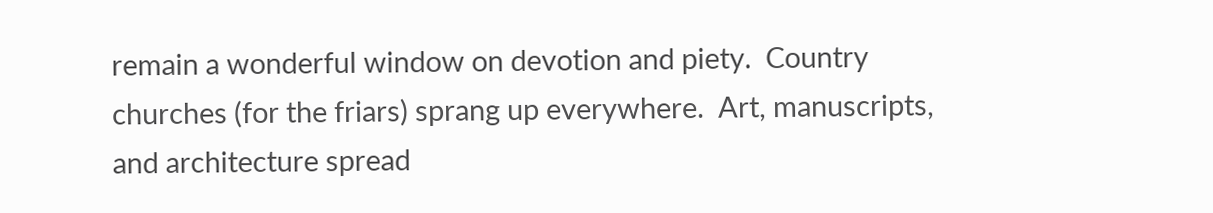remain a wonderful window on devotion and piety.  Country churches (for the friars) sprang up everywhere.  Art, manuscripts, and architecture spread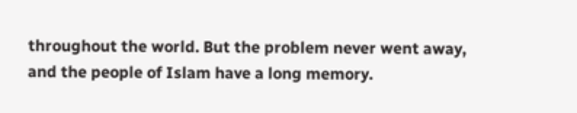throughout the world. But the problem never went away, and the people of Islam have a long memory.